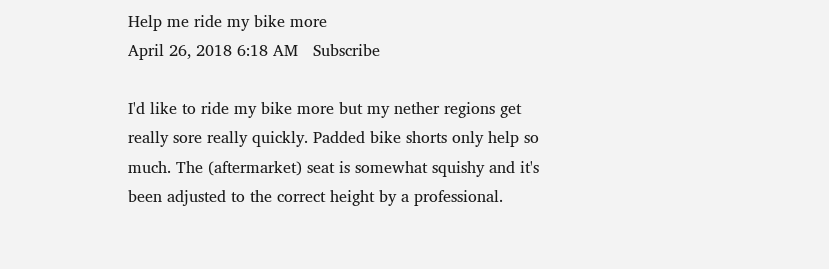Help me ride my bike more
April 26, 2018 6:18 AM   Subscribe

I'd like to ride my bike more but my nether regions get really sore really quickly. Padded bike shorts only help so much. The (aftermarket) seat is somewhat squishy and it's been adjusted to the correct height by a professional.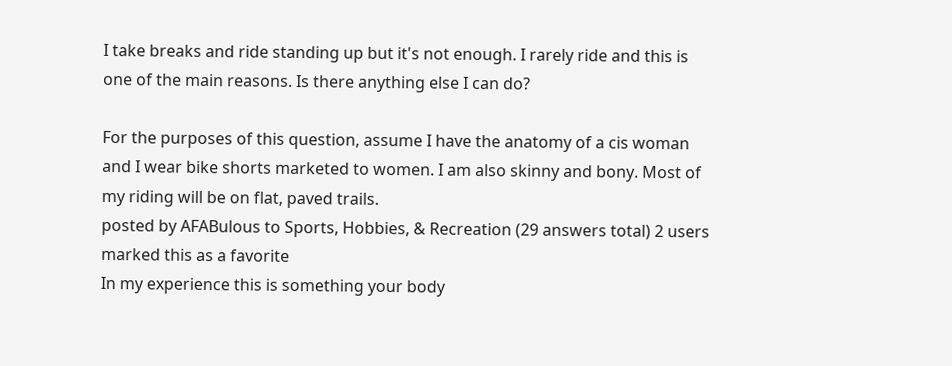I take breaks and ride standing up but it's not enough. I rarely ride and this is one of the main reasons. Is there anything else I can do?

For the purposes of this question, assume I have the anatomy of a cis woman and I wear bike shorts marketed to women. I am also skinny and bony. Most of my riding will be on flat, paved trails.
posted by AFABulous to Sports, Hobbies, & Recreation (29 answers total) 2 users marked this as a favorite
In my experience this is something your body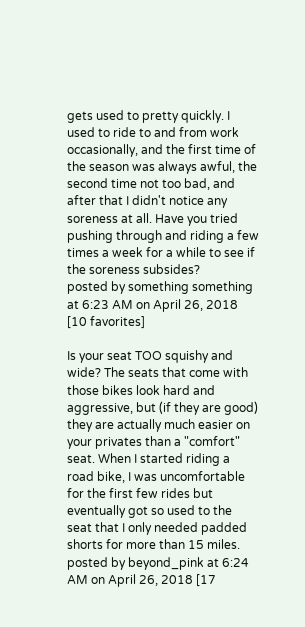gets used to pretty quickly. I used to ride to and from work occasionally, and the first time of the season was always awful, the second time not too bad, and after that I didn't notice any soreness at all. Have you tried pushing through and riding a few times a week for a while to see if the soreness subsides?
posted by something something at 6:23 AM on April 26, 2018 [10 favorites]

Is your seat TOO squishy and wide? The seats that come with those bikes look hard and aggressive, but (if they are good) they are actually much easier on your privates than a "comfort" seat. When I started riding a road bike, I was uncomfortable for the first few rides but eventually got so used to the seat that I only needed padded shorts for more than 15 miles.
posted by beyond_pink at 6:24 AM on April 26, 2018 [17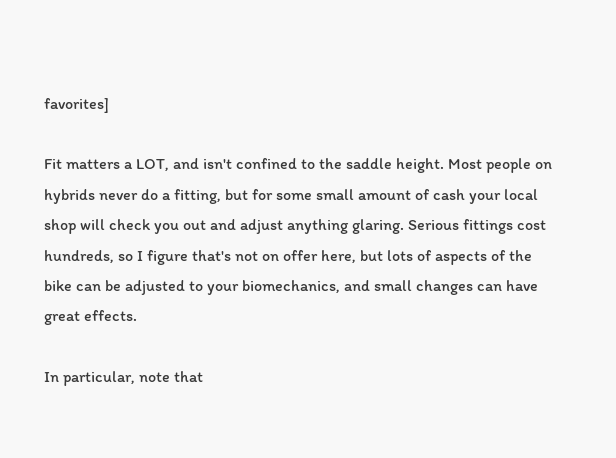favorites]

Fit matters a LOT, and isn't confined to the saddle height. Most people on hybrids never do a fitting, but for some small amount of cash your local shop will check you out and adjust anything glaring. Serious fittings cost hundreds, so I figure that's not on offer here, but lots of aspects of the bike can be adjusted to your biomechanics, and small changes can have great effects.

In particular, note that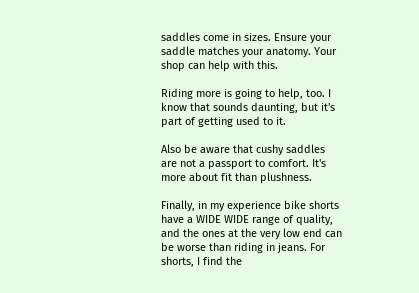saddles come in sizes. Ensure your saddle matches your anatomy. Your shop can help with this.

Riding more is going to help, too. I know that sounds daunting, but it's part of getting used to it.

Also be aware that cushy saddles are not a passport to comfort. It's more about fit than plushness.

Finally, in my experience bike shorts have a WIDE WIDE range of quality, and the ones at the very low end can be worse than riding in jeans. For shorts, I find the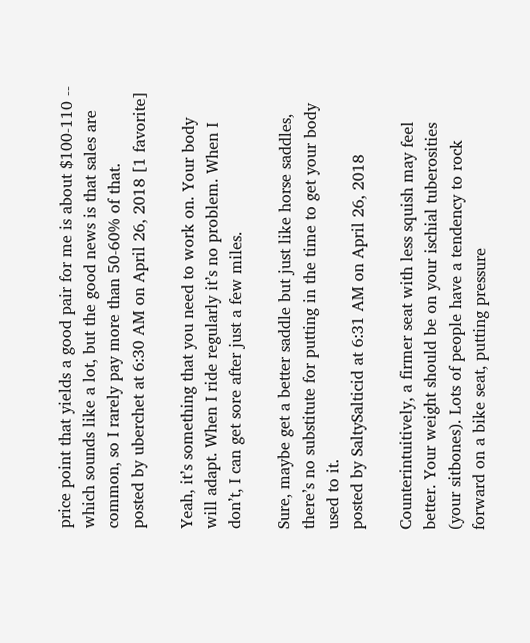price point that yields a good pair for me is about $100-110 -- which sounds like a lot, but the good news is that sales are common, so I rarely pay more than 50-60% of that.
posted by uberchet at 6:30 AM on April 26, 2018 [1 favorite]

Yeah, it’s something that you need to work on. Your body will adapt. When I ride regularly it’s no problem. When I don’t, I can get sore after just a few miles.

Sure, maybe get a better saddle but just like horse saddles, there’s no substitute for putting in the time to get your body used to it.
posted by SaltySalticid at 6:31 AM on April 26, 2018

Counterintuitively, a firmer seat with less squish may feel better. Your weight should be on your ischial tuberosities (your sitbones). Lots of people have a tendency to rock forward on a bike seat, putting pressure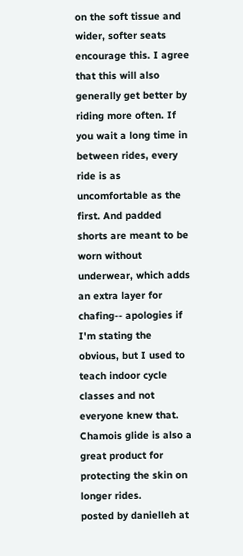on the soft tissue and wider, softer seats encourage this. I agree that this will also generally get better by riding more often. If you wait a long time in between rides, every ride is as uncomfortable as the first. And padded shorts are meant to be worn without underwear, which adds an extra layer for chafing-- apologies if I'm stating the obvious, but I used to teach indoor cycle classes and not everyone knew that. Chamois glide is also a great product for protecting the skin on longer rides.
posted by danielleh at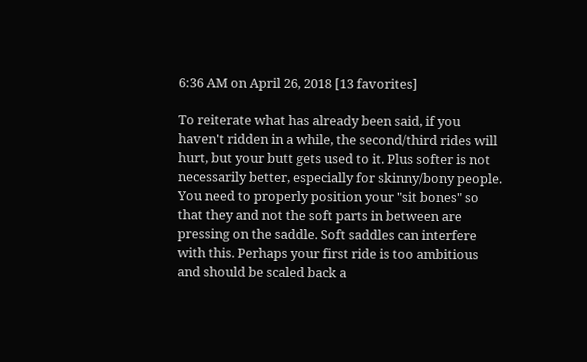6:36 AM on April 26, 2018 [13 favorites]

To reiterate what has already been said, if you haven't ridden in a while, the second/third rides will hurt, but your butt gets used to it. Plus softer is not necessarily better, especially for skinny/bony people. You need to properly position your "sit bones" so that they and not the soft parts in between are pressing on the saddle. Soft saddles can interfere with this. Perhaps your first ride is too ambitious and should be scaled back a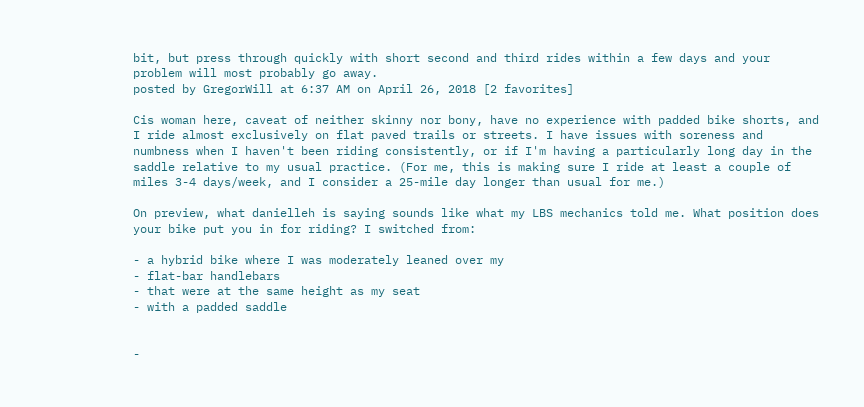bit, but press through quickly with short second and third rides within a few days and your problem will most probably go away.
posted by GregorWill at 6:37 AM on April 26, 2018 [2 favorites]

Cis woman here, caveat of neither skinny nor bony, have no experience with padded bike shorts, and I ride almost exclusively on flat paved trails or streets. I have issues with soreness and numbness when I haven't been riding consistently, or if I'm having a particularly long day in the saddle relative to my usual practice. (For me, this is making sure I ride at least a couple of miles 3-4 days/week, and I consider a 25-mile day longer than usual for me.)

On preview, what danielleh is saying sounds like what my LBS mechanics told me. What position does your bike put you in for riding? I switched from:

- a hybrid bike where I was moderately leaned over my
- flat-bar handlebars
- that were at the same height as my seat
- with a padded saddle


-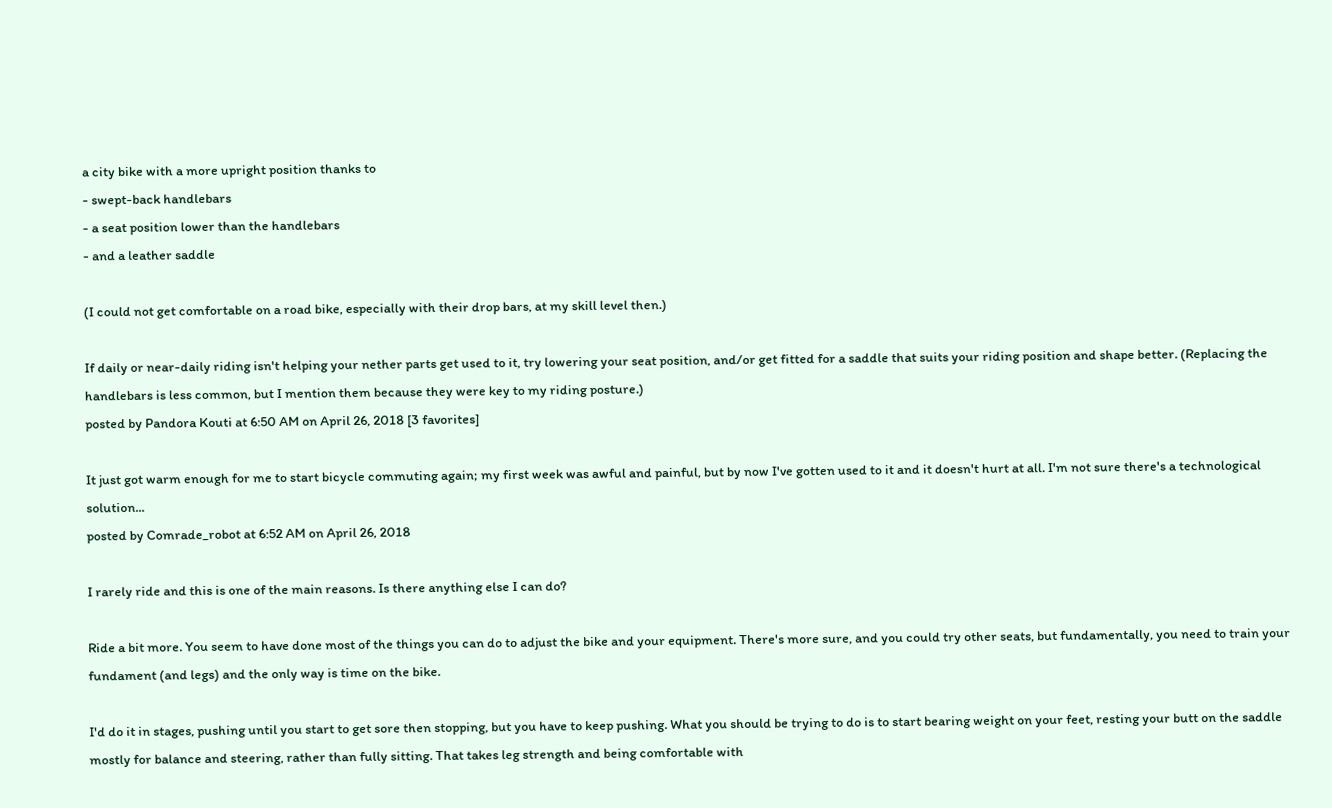a city bike with a more upright position thanks to
- swept-back handlebars
- a seat position lower than the handlebars
- and a leather saddle

(I could not get comfortable on a road bike, especially with their drop bars, at my skill level then.)

If daily or near-daily riding isn't helping your nether parts get used to it, try lowering your seat position, and/or get fitted for a saddle that suits your riding position and shape better. (Replacing the handlebars is less common, but I mention them because they were key to my riding posture.)
posted by Pandora Kouti at 6:50 AM on April 26, 2018 [3 favorites]

It just got warm enough for me to start bicycle commuting again; my first week was awful and painful, but by now I've gotten used to it and it doesn't hurt at all. I'm not sure there's a technological solution...
posted by Comrade_robot at 6:52 AM on April 26, 2018

I rarely ride and this is one of the main reasons. Is there anything else I can do?

Ride a bit more. You seem to have done most of the things you can do to adjust the bike and your equipment. There's more sure, and you could try other seats, but fundamentally, you need to train your fundament (and legs) and the only way is time on the bike.

I'd do it in stages, pushing until you start to get sore then stopping, but you have to keep pushing. What you should be trying to do is to start bearing weight on your feet, resting your butt on the saddle mostly for balance and steering, rather than fully sitting. That takes leg strength and being comfortable with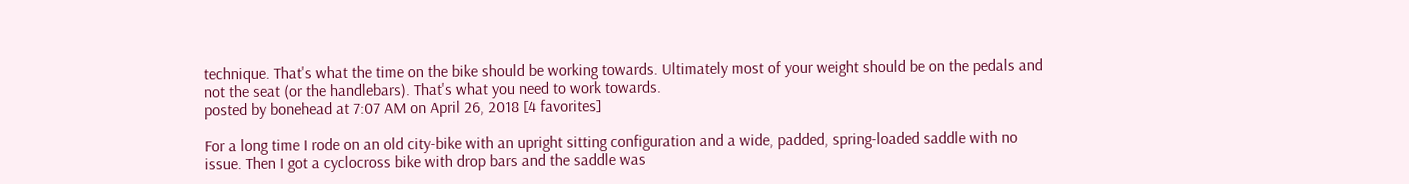technique. That's what the time on the bike should be working towards. Ultimately most of your weight should be on the pedals and not the seat (or the handlebars). That's what you need to work towards.
posted by bonehead at 7:07 AM on April 26, 2018 [4 favorites]

For a long time I rode on an old city-bike with an upright sitting configuration and a wide, padded, spring-loaded saddle with no issue. Then I got a cyclocross bike with drop bars and the saddle was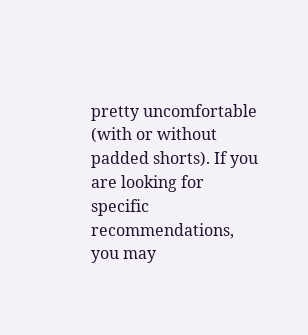pretty uncomfortable (with or without padded shorts). If you are looking for specific recommendations, you may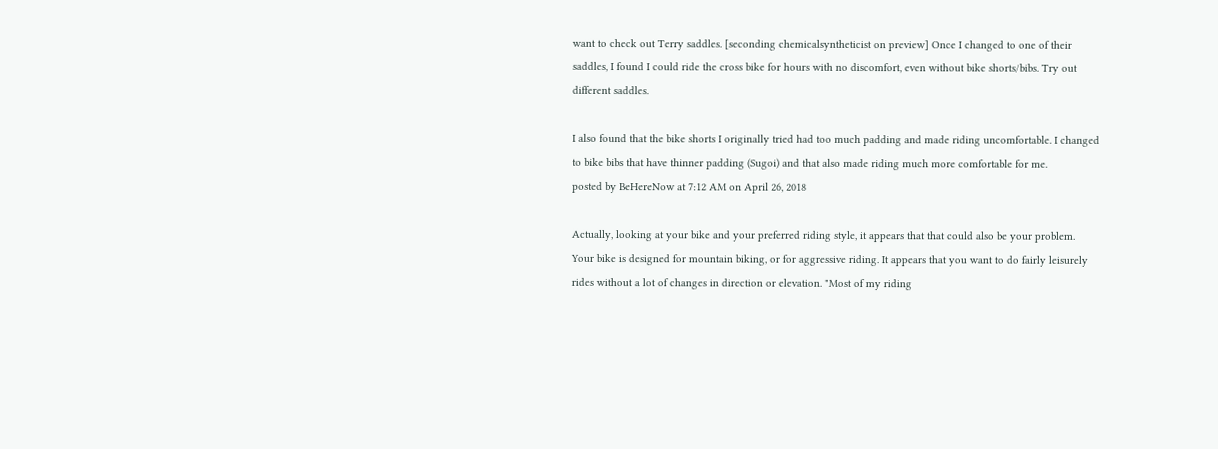want to check out Terry saddles. [seconding chemicalsyntheticist on preview] Once I changed to one of their saddles, I found I could ride the cross bike for hours with no discomfort, even without bike shorts/bibs. Try out different saddles.

I also found that the bike shorts I originally tried had too much padding and made riding uncomfortable. I changed to bike bibs that have thinner padding (Sugoi) and that also made riding much more comfortable for me.
posted by BeHereNow at 7:12 AM on April 26, 2018

Actually, looking at your bike and your preferred riding style, it appears that that could also be your problem. Your bike is designed for mountain biking, or for aggressive riding. It appears that you want to do fairly leisurely rides without a lot of changes in direction or elevation. "Most of my riding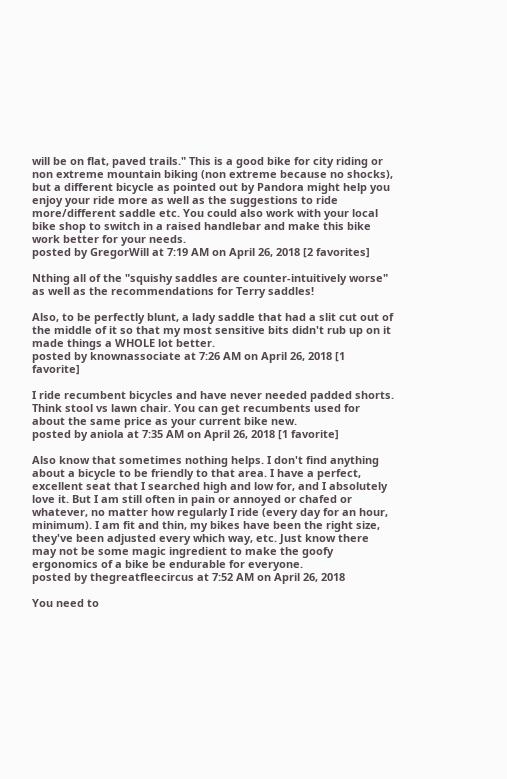will be on flat, paved trails." This is a good bike for city riding or non extreme mountain biking (non extreme because no shocks), but a different bicycle as pointed out by Pandora might help you enjoy your ride more as well as the suggestions to ride more/different saddle etc. You could also work with your local bike shop to switch in a raised handlebar and make this bike work better for your needs.
posted by GregorWill at 7:19 AM on April 26, 2018 [2 favorites]

Nthing all of the "squishy saddles are counter-intuitively worse" as well as the recommendations for Terry saddles!

Also, to be perfectly blunt, a lady saddle that had a slit cut out of the middle of it so that my most sensitive bits didn't rub up on it made things a WHOLE lot better.
posted by knownassociate at 7:26 AM on April 26, 2018 [1 favorite]

I ride recumbent bicycles and have never needed padded shorts. Think stool vs lawn chair. You can get recumbents used for about the same price as your current bike new.
posted by aniola at 7:35 AM on April 26, 2018 [1 favorite]

Also know that sometimes nothing helps. I don't find anything about a bicycle to be friendly to that area. I have a perfect, excellent seat that I searched high and low for, and I absolutely love it. But I am still often in pain or annoyed or chafed or whatever, no matter how regularly I ride (every day for an hour, minimum). I am fit and thin, my bikes have been the right size, they've been adjusted every which way, etc. Just know there may not be some magic ingredient to make the goofy ergonomics of a bike be endurable for everyone.
posted by thegreatfleecircus at 7:52 AM on April 26, 2018

You need to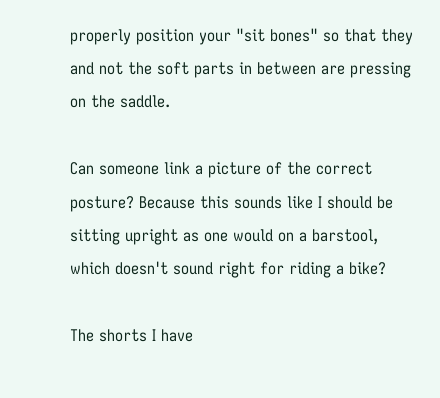properly position your "sit bones" so that they and not the soft parts in between are pressing on the saddle.

Can someone link a picture of the correct posture? Because this sounds like I should be sitting upright as one would on a barstool, which doesn't sound right for riding a bike?

The shorts I have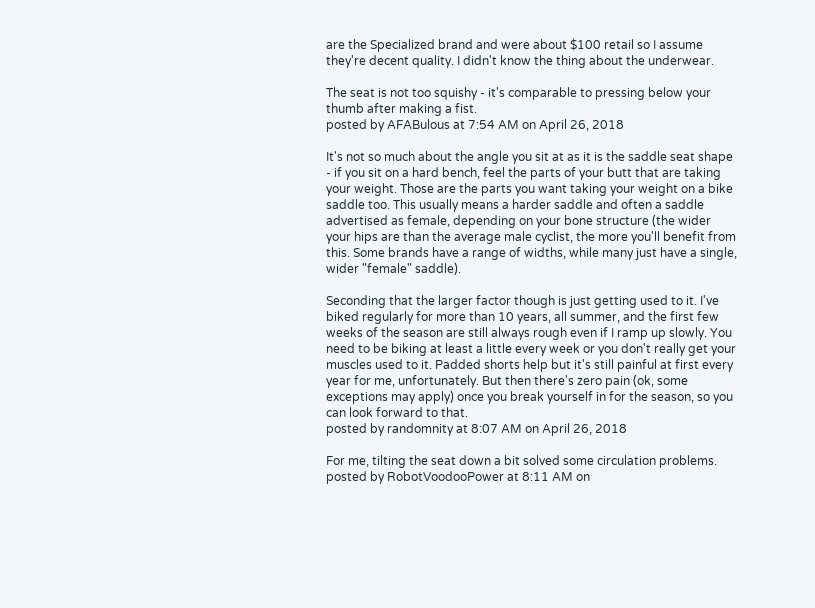are the Specialized brand and were about $100 retail so I assume they're decent quality. I didn't know the thing about the underwear.

The seat is not too squishy - it's comparable to pressing below your thumb after making a fist.
posted by AFABulous at 7:54 AM on April 26, 2018

It's not so much about the angle you sit at as it is the saddle seat shape - if you sit on a hard bench, feel the parts of your butt that are taking your weight. Those are the parts you want taking your weight on a bike saddle too. This usually means a harder saddle and often a saddle advertised as female, depending on your bone structure (the wider your hips are than the average male cyclist, the more you'll benefit from this. Some brands have a range of widths, while many just have a single, wider "female" saddle).

Seconding that the larger factor though is just getting used to it. I've biked regularly for more than 10 years, all summer, and the first few weeks of the season are still always rough even if I ramp up slowly. You need to be biking at least a little every week or you don't really get your muscles used to it. Padded shorts help but it's still painful at first every year for me, unfortunately. But then there's zero pain (ok, some exceptions may apply) once you break yourself in for the season, so you can look forward to that.
posted by randomnity at 8:07 AM on April 26, 2018

For me, tilting the seat down a bit solved some circulation problems.
posted by RobotVoodooPower at 8:11 AM on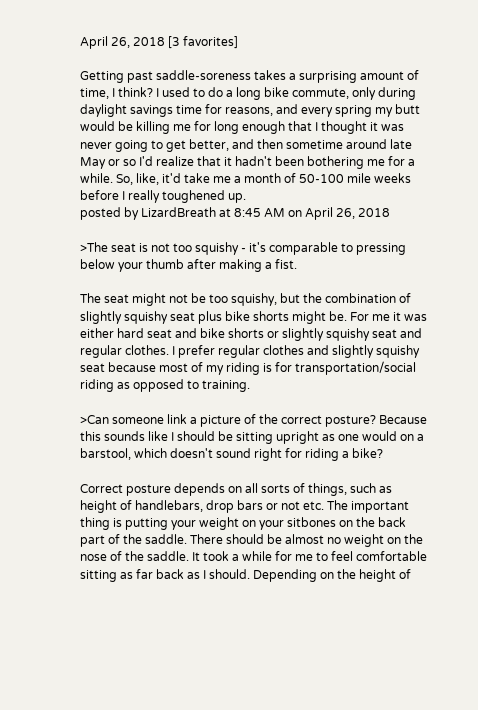April 26, 2018 [3 favorites]

Getting past saddle-soreness takes a surprising amount of time, I think? I used to do a long bike commute, only during daylight savings time for reasons, and every spring my butt would be killing me for long enough that I thought it was never going to get better, and then sometime around late May or so I'd realize that it hadn't been bothering me for a while. So, like, it'd take me a month of 50-100 mile weeks before I really toughened up.
posted by LizardBreath at 8:45 AM on April 26, 2018

>The seat is not too squishy - it's comparable to pressing below your thumb after making a fist.

The seat might not be too squishy, but the combination of slightly squishy seat plus bike shorts might be. For me it was either hard seat and bike shorts or slightly squishy seat and regular clothes. I prefer regular clothes and slightly squishy seat because most of my riding is for transportation/social riding as opposed to training.

>Can someone link a picture of the correct posture? Because this sounds like I should be sitting upright as one would on a barstool, which doesn't sound right for riding a bike?

Correct posture depends on all sorts of things, such as height of handlebars, drop bars or not etc. The important thing is putting your weight on your sitbones on the back part of the saddle. There should be almost no weight on the nose of the saddle. It took a while for me to feel comfortable sitting as far back as I should. Depending on the height of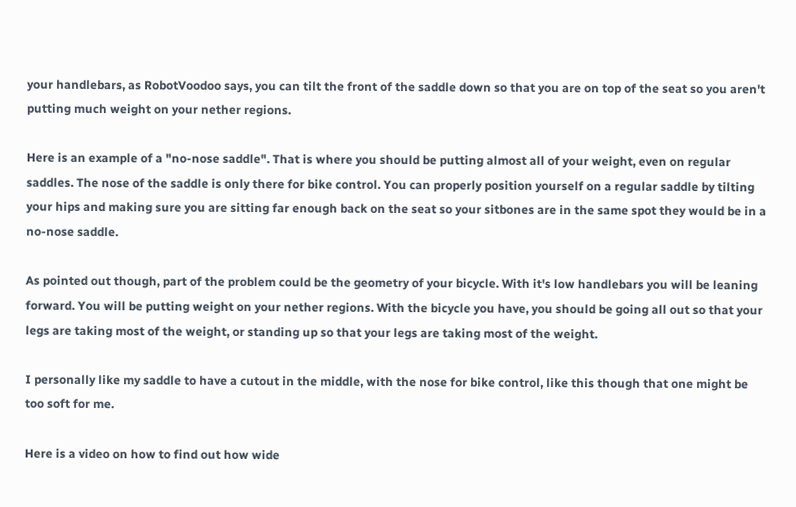your handlebars, as RobotVoodoo says, you can tilt the front of the saddle down so that you are on top of the seat so you aren't putting much weight on your nether regions.

Here is an example of a "no-nose saddle". That is where you should be putting almost all of your weight, even on regular saddles. The nose of the saddle is only there for bike control. You can properly position yourself on a regular saddle by tilting your hips and making sure you are sitting far enough back on the seat so your sitbones are in the same spot they would be in a no-nose saddle.

As pointed out though, part of the problem could be the geometry of your bicycle. With it's low handlebars you will be leaning forward. You will be putting weight on your nether regions. With the bicycle you have, you should be going all out so that your legs are taking most of the weight, or standing up so that your legs are taking most of the weight.

I personally like my saddle to have a cutout in the middle, with the nose for bike control, like this though that one might be too soft for me.

Here is a video on how to find out how wide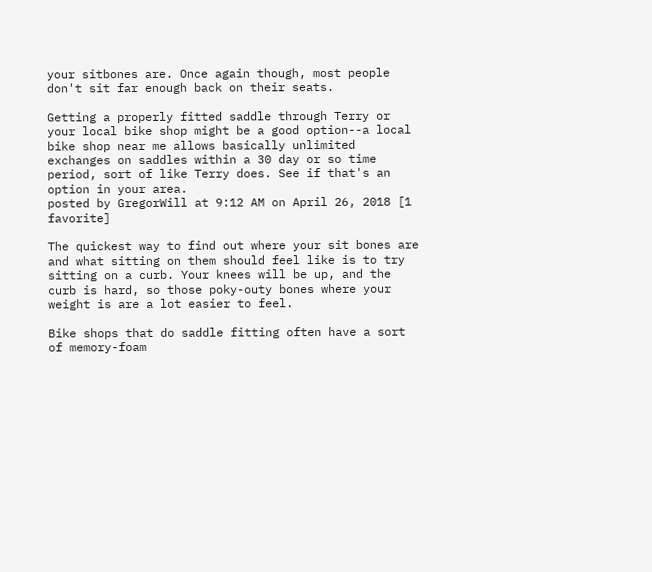your sitbones are. Once again though, most people don't sit far enough back on their seats.

Getting a properly fitted saddle through Terry or your local bike shop might be a good option--a local bike shop near me allows basically unlimited exchanges on saddles within a 30 day or so time period, sort of like Terry does. See if that's an option in your area.
posted by GregorWill at 9:12 AM on April 26, 2018 [1 favorite]

The quickest way to find out where your sit bones are and what sitting on them should feel like is to try sitting on a curb. Your knees will be up, and the curb is hard, so those poky-outy bones where your weight is are a lot easier to feel.

Bike shops that do saddle fitting often have a sort of memory-foam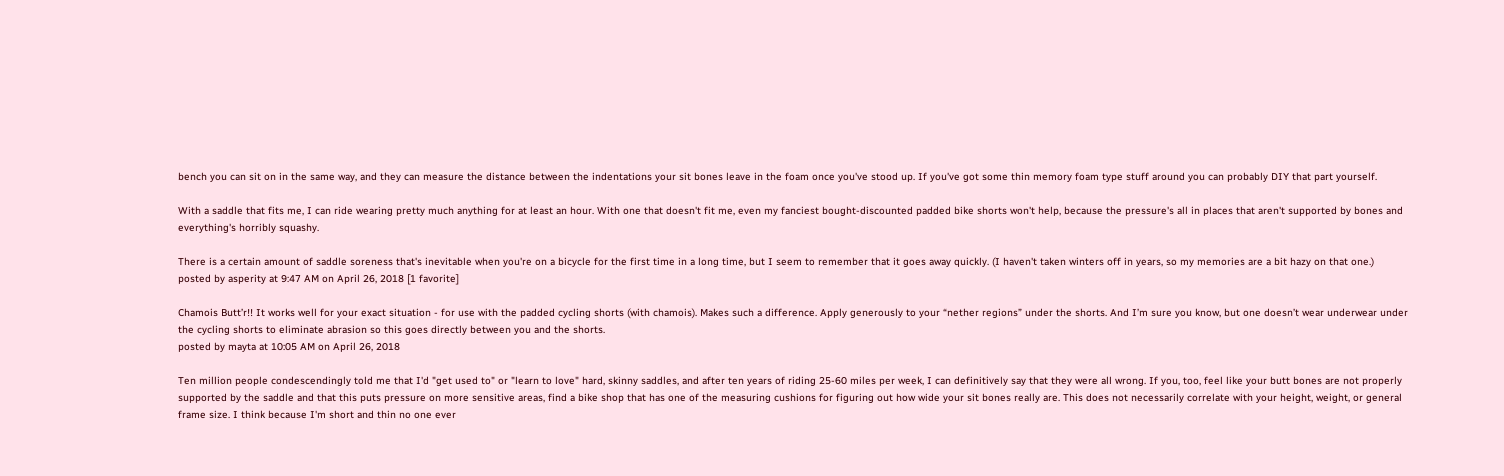bench you can sit on in the same way, and they can measure the distance between the indentations your sit bones leave in the foam once you've stood up. If you've got some thin memory foam type stuff around you can probably DIY that part yourself.

With a saddle that fits me, I can ride wearing pretty much anything for at least an hour. With one that doesn't fit me, even my fanciest bought-discounted padded bike shorts won't help, because the pressure's all in places that aren't supported by bones and everything's horribly squashy.

There is a certain amount of saddle soreness that's inevitable when you're on a bicycle for the first time in a long time, but I seem to remember that it goes away quickly. (I haven't taken winters off in years, so my memories are a bit hazy on that one.)
posted by asperity at 9:47 AM on April 26, 2018 [1 favorite]

Chamois Butt’r!! It works well for your exact situation - for use with the padded cycling shorts (with chamois). Makes such a difference. Apply generously to your “nether regions” under the shorts. And I’m sure you know, but one doesn’t wear underwear under the cycling shorts to eliminate abrasion so this goes directly between you and the shorts.
posted by mayta at 10:05 AM on April 26, 2018

Ten million people condescendingly told me that I'd "get used to" or "learn to love" hard, skinny saddles, and after ten years of riding 25-60 miles per week, I can definitively say that they were all wrong. If you, too, feel like your butt bones are not properly supported by the saddle and that this puts pressure on more sensitive areas, find a bike shop that has one of the measuring cushions for figuring out how wide your sit bones really are. This does not necessarily correlate with your height, weight, or general frame size. I think because I'm short and thin no one ever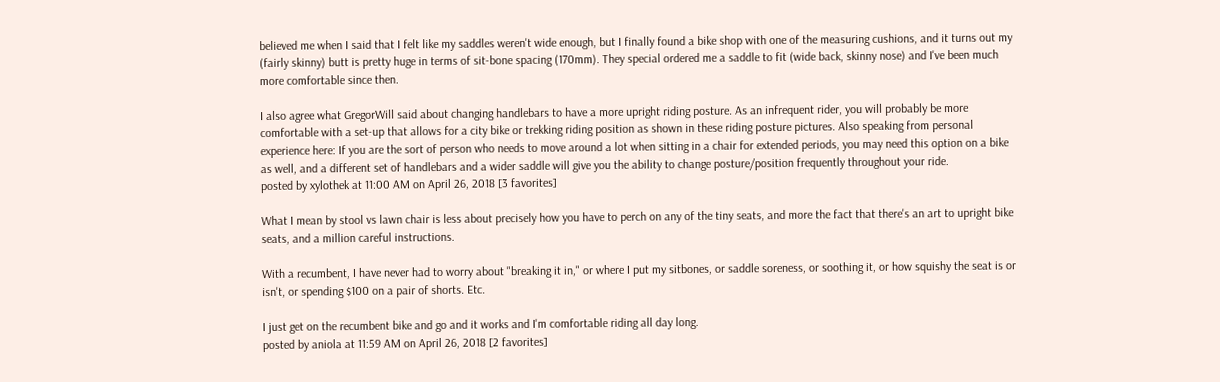believed me when I said that I felt like my saddles weren't wide enough, but I finally found a bike shop with one of the measuring cushions, and it turns out my (fairly skinny) butt is pretty huge in terms of sit-bone spacing (170mm). They special ordered me a saddle to fit (wide back, skinny nose) and I've been much more comfortable since then.

I also agree what GregorWill said about changing handlebars to have a more upright riding posture. As an infrequent rider, you will probably be more comfortable with a set-up that allows for a city bike or trekking riding position as shown in these riding posture pictures. Also speaking from personal experience here: If you are the sort of person who needs to move around a lot when sitting in a chair for extended periods, you may need this option on a bike as well, and a different set of handlebars and a wider saddle will give you the ability to change posture/position frequently throughout your ride.
posted by xylothek at 11:00 AM on April 26, 2018 [3 favorites]

What I mean by stool vs lawn chair is less about precisely how you have to perch on any of the tiny seats, and more the fact that there's an art to upright bike seats, and a million careful instructions.

With a recumbent, I have never had to worry about "breaking it in," or where I put my sitbones, or saddle soreness, or soothing it, or how squishy the seat is or isn't, or spending $100 on a pair of shorts. Etc.

I just get on the recumbent bike and go and it works and I'm comfortable riding all day long.
posted by aniola at 11:59 AM on April 26, 2018 [2 favorites]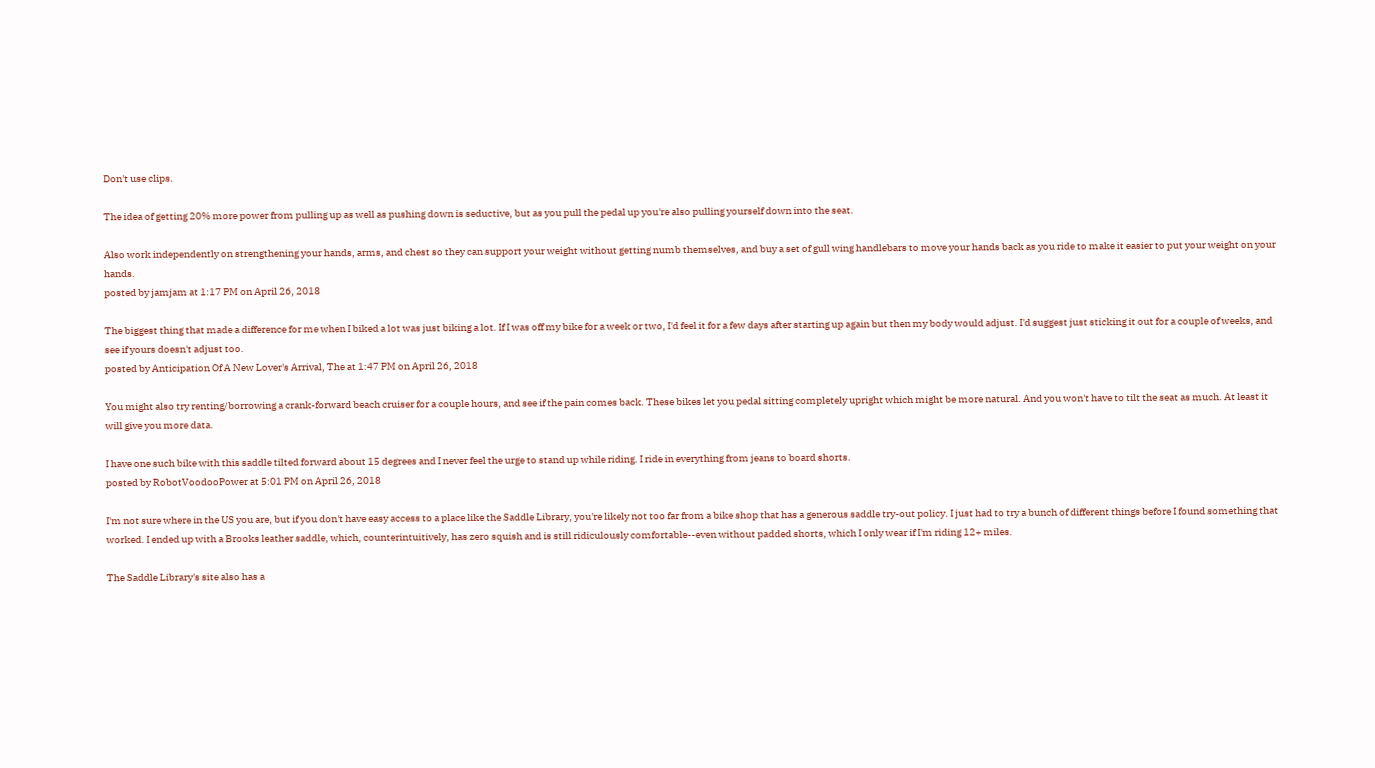Don't use clips.

The idea of getting 20% more power from pulling up as well as pushing down is seductive, but as you pull the pedal up you're also pulling yourself down into the seat.

Also work independently on strengthening your hands, arms, and chest so they can support your weight without getting numb themselves, and buy a set of gull wing handlebars to move your hands back as you ride to make it easier to put your weight on your hands.
posted by jamjam at 1:17 PM on April 26, 2018

The biggest thing that made a difference for me when I biked a lot was just biking a lot. If I was off my bike for a week or two, I'd feel it for a few days after starting up again but then my body would adjust. I'd suggest just sticking it out for a couple of weeks, and see if yours doesn't adjust too.
posted by Anticipation Of A New Lover's Arrival, The at 1:47 PM on April 26, 2018

You might also try renting/borrowing a crank-forward beach cruiser for a couple hours, and see if the pain comes back. These bikes let you pedal sitting completely upright which might be more natural. And you won't have to tilt the seat as much. At least it will give you more data.

I have one such bike with this saddle tilted forward about 15 degrees and I never feel the urge to stand up while riding. I ride in everything from jeans to board shorts.
posted by RobotVoodooPower at 5:01 PM on April 26, 2018

I'm not sure where in the US you are, but if you don't have easy access to a place like the Saddle Library, you're likely not too far from a bike shop that has a generous saddle try-out policy. I just had to try a bunch of different things before I found something that worked. I ended up with a Brooks leather saddle, which, counterintuitively, has zero squish and is still ridiculously comfortable--even without padded shorts, which I only wear if I'm riding 12+ miles.

The Saddle Library's site also has a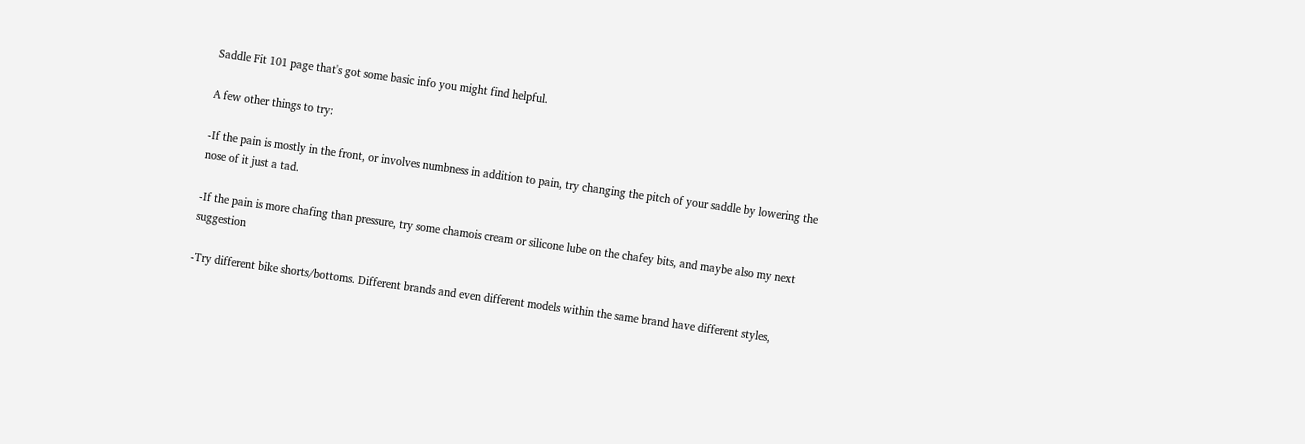Saddle Fit 101 page that's got some basic info you might find helpful.

A few other things to try:

-If the pain is mostly in the front, or involves numbness in addition to pain, try changing the pitch of your saddle by lowering the nose of it just a tad.

-If the pain is more chafing than pressure, try some chamois cream or silicone lube on the chafey bits, and maybe also my next suggestion

-Try different bike shorts/bottoms. Different brands and even different models within the same brand have different styles,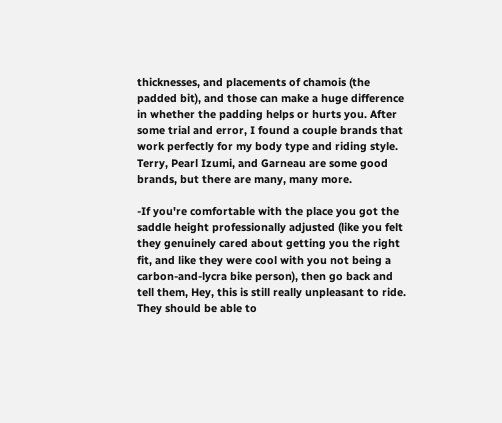thicknesses, and placements of chamois (the padded bit), and those can make a huge difference in whether the padding helps or hurts you. After some trial and error, I found a couple brands that work perfectly for my body type and riding style. Terry, Pearl Izumi, and Garneau are some good brands, but there are many, many more.

-If you're comfortable with the place you got the saddle height professionally adjusted (like you felt they genuinely cared about getting you the right fit, and like they were cool with you not being a carbon-and-lycra bike person), then go back and tell them, Hey, this is still really unpleasant to ride. They should be able to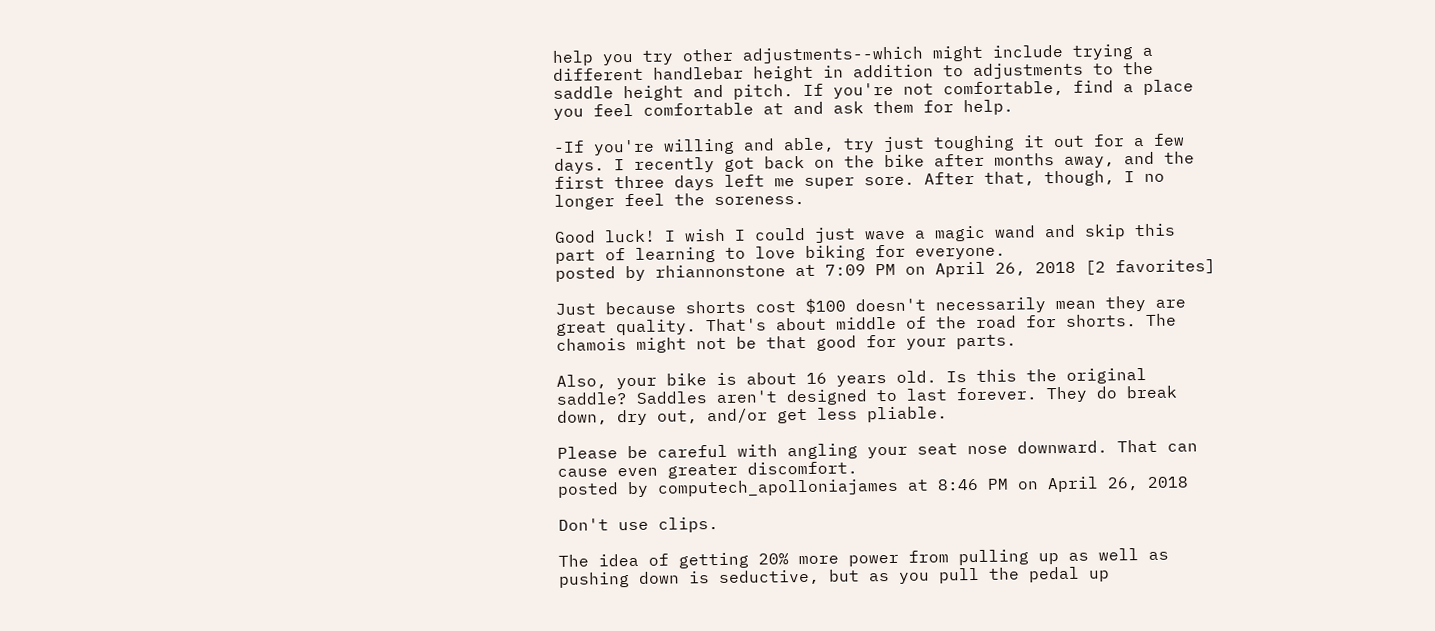help you try other adjustments--which might include trying a different handlebar height in addition to adjustments to the saddle height and pitch. If you're not comfortable, find a place you feel comfortable at and ask them for help.

-If you're willing and able, try just toughing it out for a few days. I recently got back on the bike after months away, and the first three days left me super sore. After that, though, I no longer feel the soreness.

Good luck! I wish I could just wave a magic wand and skip this part of learning to love biking for everyone.
posted by rhiannonstone at 7:09 PM on April 26, 2018 [2 favorites]

Just because shorts cost $100 doesn't necessarily mean they are great quality. That's about middle of the road for shorts. The chamois might not be that good for your parts.

Also, your bike is about 16 years old. Is this the original saddle? Saddles aren't designed to last forever. They do break down, dry out, and/or get less pliable.

Please be careful with angling your seat nose downward. That can cause even greater discomfort.
posted by computech_apolloniajames at 8:46 PM on April 26, 2018

Don't use clips.

The idea of getting 20% more power from pulling up as well as pushing down is seductive, but as you pull the pedal up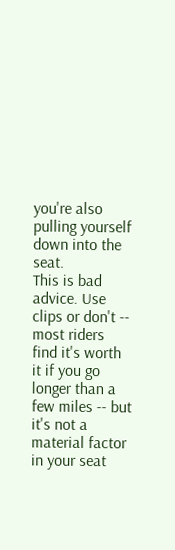you're also pulling yourself down into the seat.
This is bad advice. Use clips or don't -- most riders find it's worth it if you go longer than a few miles -- but it's not a material factor in your seat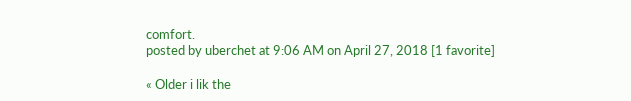comfort.
posted by uberchet at 9:06 AM on April 27, 2018 [1 favorite]

« Older i lik the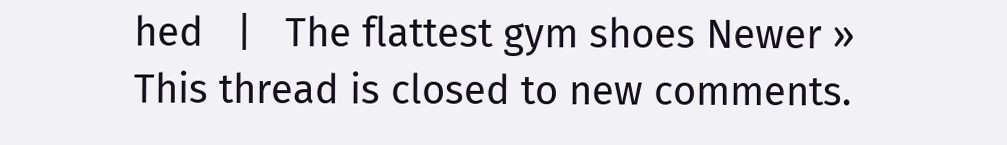hed   |   The flattest gym shoes Newer »
This thread is closed to new comments.